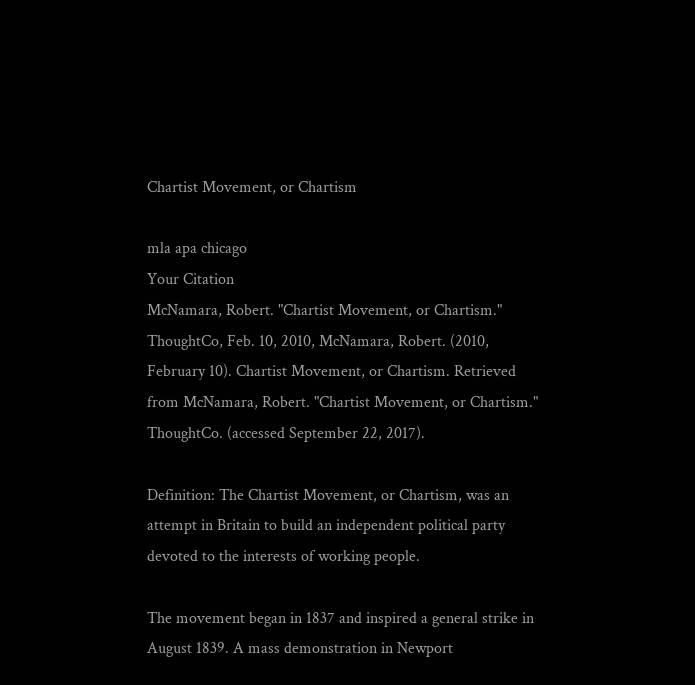Chartist Movement, or Chartism

mla apa chicago
Your Citation
McNamara, Robert. "Chartist Movement, or Chartism." ThoughtCo, Feb. 10, 2010, McNamara, Robert. (2010, February 10). Chartist Movement, or Chartism. Retrieved from McNamara, Robert. "Chartist Movement, or Chartism." ThoughtCo. (accessed September 22, 2017).

Definition: The Chartist Movement, or Chartism, was an attempt in Britain to build an independent political party devoted to the interests of working people.

The movement began in 1837 and inspired a general strike in August 1839. A mass demonstration in Newport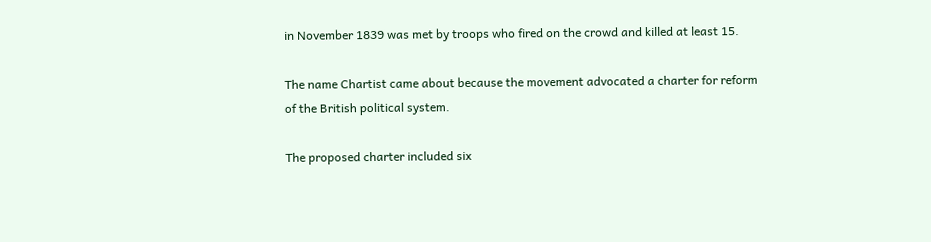in November 1839 was met by troops who fired on the crowd and killed at least 15.

The name Chartist came about because the movement advocated a charter for reform of the British political system.

The proposed charter included six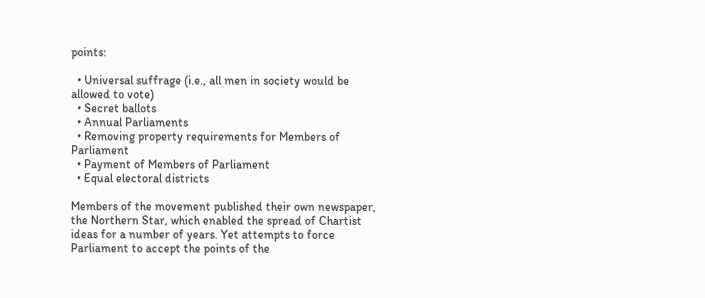points:

  • Universal suffrage (i.e., all men in society would be allowed to vote)
  • Secret ballots
  • Annual Parliaments
  • Removing property requirements for Members of Parliament
  • Payment of Members of Parliament
  • Equal electoral districts

Members of the movement published their own newspaper, the Northern Star, which enabled the spread of Chartist ideas for a number of years. Yet attempts to force Parliament to accept the points of the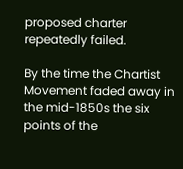proposed charter repeatedly failed.

By the time the Chartist Movement faded away in the mid-1850s the six points of the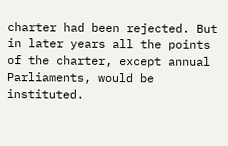charter had been rejected. But in later years all the points of the charter, except annual Parliaments, would be instituted.